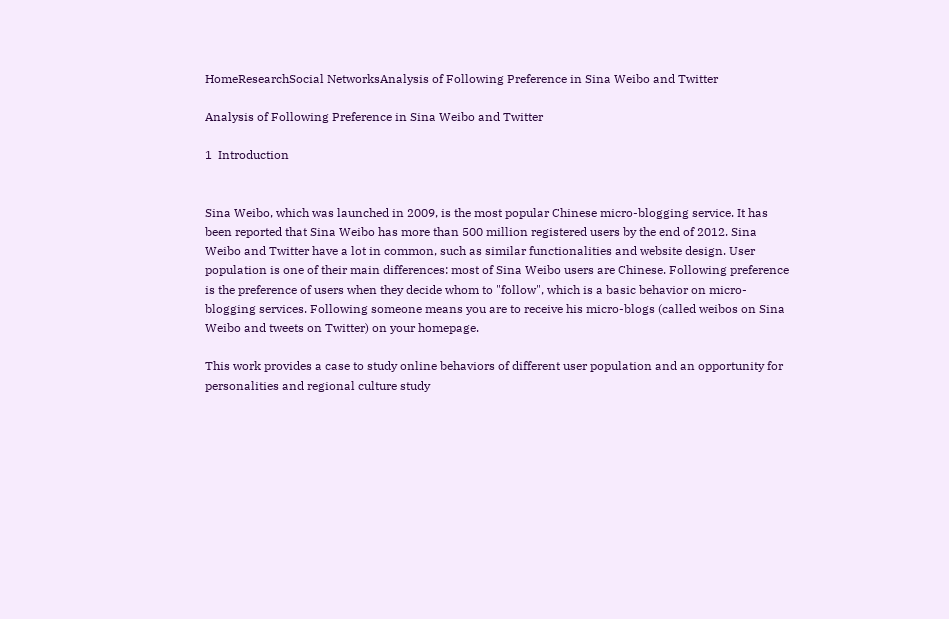HomeResearchSocial NetworksAnalysis of Following Preference in Sina Weibo and Twitter

Analysis of Following Preference in Sina Weibo and Twitter

1  Introduction


Sina Weibo, which was launched in 2009, is the most popular Chinese micro-blogging service. It has been reported that Sina Weibo has more than 500 million registered users by the end of 2012. Sina Weibo and Twitter have a lot in common, such as similar functionalities and website design. User population is one of their main differences: most of Sina Weibo users are Chinese. Following preference is the preference of users when they decide whom to "follow", which is a basic behavior on micro-blogging services. Following someone means you are to receive his micro-blogs (called weibos on Sina Weibo and tweets on Twitter) on your homepage.

This work provides a case to study online behaviors of different user population and an opportunity for personalities and regional culture study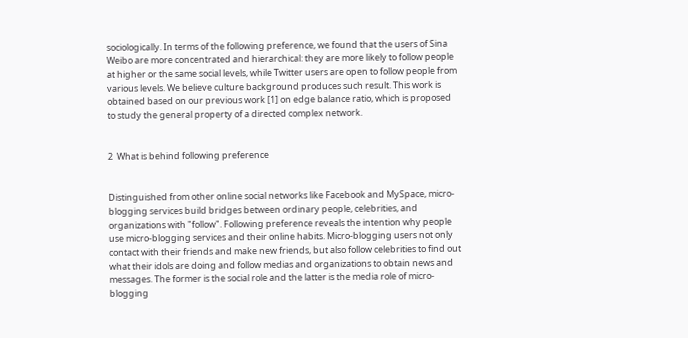sociologically. In terms of the following preference, we found that the users of Sina Weibo are more concentrated and hierarchical: they are more likely to follow people at higher or the same social levels, while Twitter users are open to follow people from various levels. We believe culture background produces such result. This work is obtained based on our previous work [1] on edge balance ratio, which is proposed to study the general property of a directed complex network.


2  What is behind following preference


Distinguished from other online social networks like Facebook and MySpace, micro-blogging services build bridges between ordinary people, celebrities, and organizations with "follow". Following preference reveals the intention why people use micro-blogging services and their online habits. Micro-blogging users not only contact with their friends and make new friends, but also follow celebrities to find out what their idols are doing and follow medias and organizations to obtain news and messages. The former is the social role and the latter is the media role of micro-blogging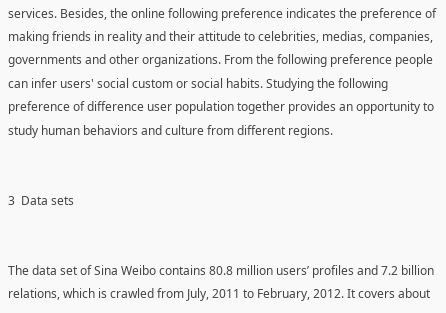services. Besides, the online following preference indicates the preference of making friends in reality and their attitude to celebrities, medias, companies, governments and other organizations. From the following preference people can infer users' social custom or social habits. Studying the following preference of difference user population together provides an opportunity to study human behaviors and culture from different regions.


3  Data sets


The data set of Sina Weibo contains 80.8 million users’ profiles and 7.2 billion relations, which is crawled from July, 2011 to February, 2012. It covers about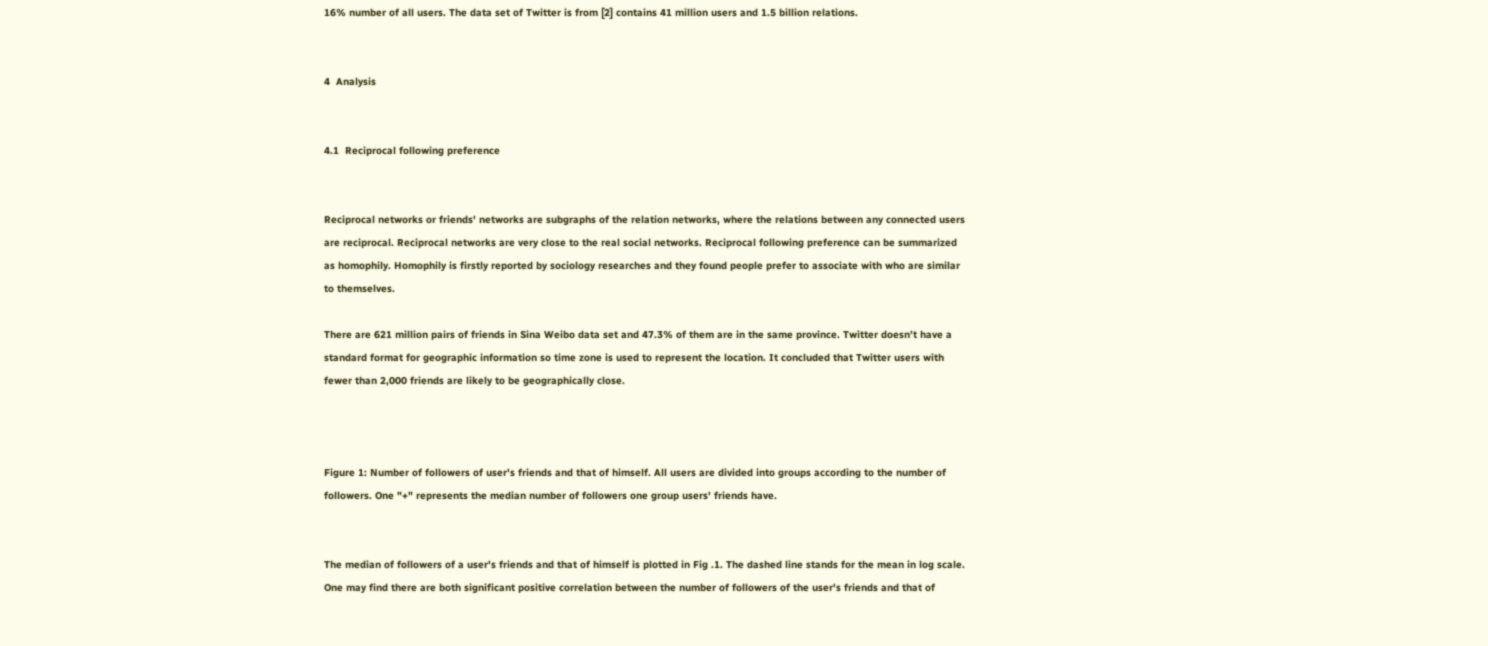16% number of all users. The data set of Twitter is from [2] contains 41 million users and 1.5 billion relations.


4  Analysis


4.1  Reciprocal following preference


Reciprocal networks or friends' networks are subgraphs of the relation networks, where the relations between any connected users are reciprocal. Reciprocal networks are very close to the real social networks. Reciprocal following preference can be summarized as homophily. Homophily is firstly reported by sociology researches and they found people prefer to associate with who are similar to themselves.

There are 621 million pairs of friends in Sina Weibo data set and 47.3% of them are in the same province. Twitter doesn’t have a standard format for geographic information so time zone is used to represent the location. It concluded that Twitter users with fewer than 2,000 friends are likely to be geographically close.



Figure 1: Number of followers of user's friends and that of himself. All users are divided into groups according to the number of followers. One "+" represents the median number of followers one group users' friends have.


The median of followers of a user's friends and that of himself is plotted in Fig .1. The dashed line stands for the mean in log scale. One may find there are both significant positive correlation between the number of followers of the user's friends and that of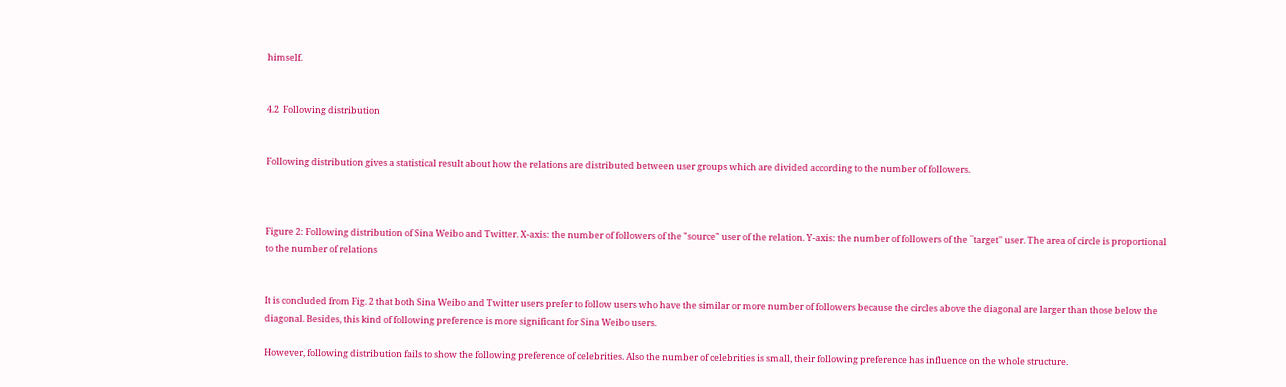himself.


4.2  Following distribution


Following distribution gives a statistical result about how the relations are distributed between user groups which are divided according to the number of followers.



Figure 2: Following distribution of Sina Weibo and Twitter. X-axis: the number of followers of the "source" user of the relation. Y-axis: the number of followers of the ``target'' user. The area of circle is proportional to the number of relations


It is concluded from Fig. 2 that both Sina Weibo and Twitter users prefer to follow users who have the similar or more number of followers because the circles above the diagonal are larger than those below the diagonal. Besides, this kind of following preference is more significant for Sina Weibo users.

However, following distribution fails to show the following preference of celebrities. Also the number of celebrities is small, their following preference has influence on the whole structure.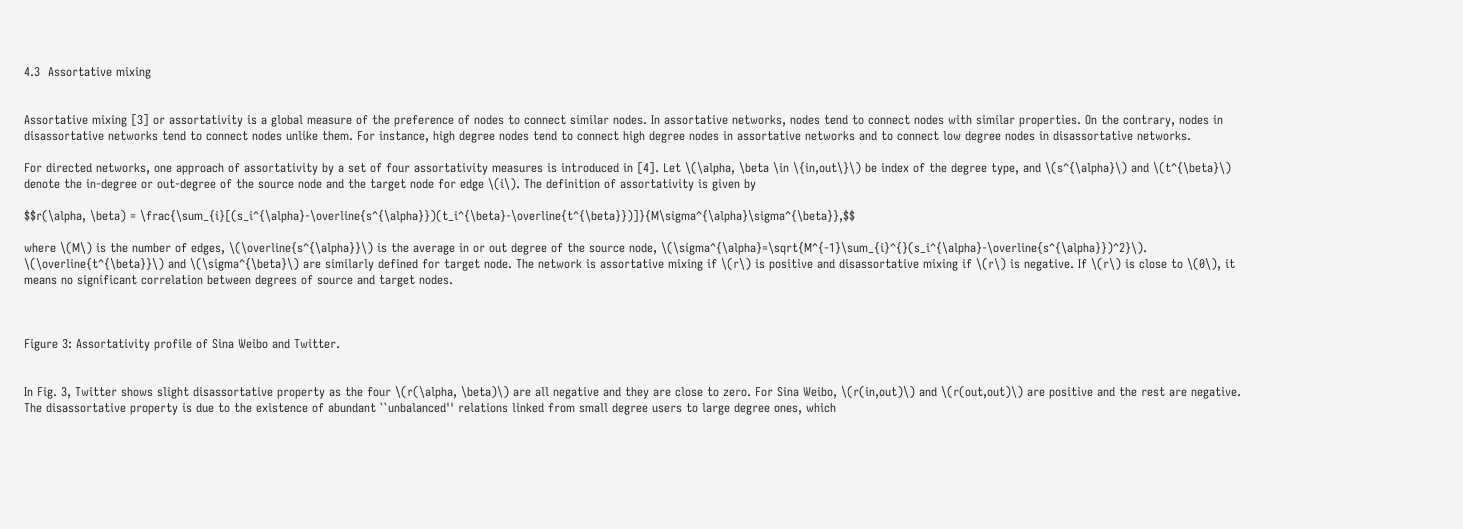4.3  Assortative mixing


Assortative mixing [3] or assortativity is a global measure of the preference of nodes to connect similar nodes. In assortative networks, nodes tend to connect nodes with similar properties. On the contrary, nodes in disassortative networks tend to connect nodes unlike them. For instance, high degree nodes tend to connect high degree nodes in assortative networks and to connect low degree nodes in disassortative networks.

For directed networks, one approach of assortativity by a set of four assortativity measures is introduced in [4]. Let \(\alpha, \beta \in \{in,out\}\) be index of the degree type, and \(s^{\alpha}\) and \(t^{\beta}\) denote the in-degree or out-degree of the source node and the target node for edge \(i\). The definition of assortativity is given by

$$r(\alpha, \beta) = \frac{\sum_{i}[(s_i^{\alpha}-\overline{s^{\alpha}})(t_i^{\beta}-\overline{t^{\beta}})]}{M\sigma^{\alpha}\sigma^{\beta}},$$

where \(M\) is the number of edges, \(\overline{s^{\alpha}}\) is the average in or out degree of the source node, \(\sigma^{\alpha}=\sqrt{M^{-1}\sum_{i}^{}(s_i^{\alpha}-\overline{s^{\alpha}})^2}\). \(\overline{t^{\beta}}\) and \(\sigma^{\beta}\) are similarly defined for target node. The network is assortative mixing if \(r\) is positive and disassortative mixing if \(r\) is negative. If \(r\) is close to \(0\), it means no significant correlation between degrees of source and target nodes.



Figure 3: Assortativity profile of Sina Weibo and Twitter.


In Fig. 3, Twitter shows slight disassortative property as the four \(r(\alpha, \beta)\) are all negative and they are close to zero. For Sina Weibo, \(r(in,out)\) and \(r(out,out)\) are positive and the rest are negative. The disassortative property is due to the existence of abundant ``unbalanced'' relations linked from small degree users to large degree ones, which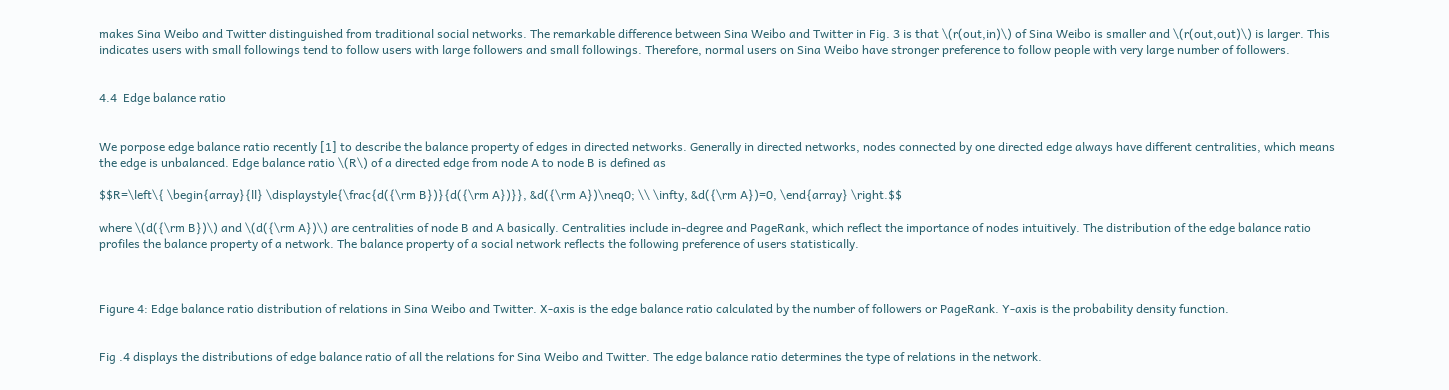makes Sina Weibo and Twitter distinguished from traditional social networks. The remarkable difference between Sina Weibo and Twitter in Fig. 3 is that \(r(out,in)\) of Sina Weibo is smaller and \(r(out,out)\) is larger. This indicates users with small followings tend to follow users with large followers and small followings. Therefore, normal users on Sina Weibo have stronger preference to follow people with very large number of followers.


4.4  Edge balance ratio


We porpose edge balance ratio recently [1] to describe the balance property of edges in directed networks. Generally in directed networks, nodes connected by one directed edge always have different centralities, which means the edge is unbalanced. Edge balance ratio \(R\) of a directed edge from node A to node B is defined as

$$R=\left\{ \begin{array}{ll} \displaystyle{\frac{d({\rm B})}{d({\rm A})}}, &d({\rm A})\neq0; \\ \infty, &d({\rm A})=0, \end{array} \right.$$

where \(d({\rm B})\) and \(d({\rm A})\) are centralities of node B and A basically. Centralities include in-degree and PageRank, which reflect the importance of nodes intuitively. The distribution of the edge balance ratio profiles the balance property of a network. The balance property of a social network reflects the following preference of users statistically.



Figure 4: Edge balance ratio distribution of relations in Sina Weibo and Twitter. X-axis is the edge balance ratio calculated by the number of followers or PageRank. Y-axis is the probability density function.


Fig .4 displays the distributions of edge balance ratio of all the relations for Sina Weibo and Twitter. The edge balance ratio determines the type of relations in the network.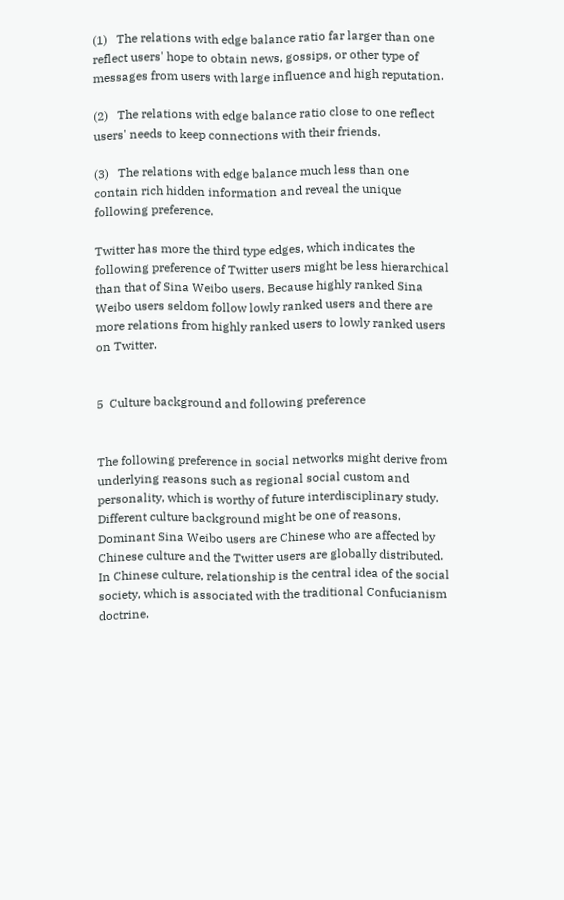(1)   The relations with edge balance ratio far larger than one reflect users' hope to obtain news, gossips, or other type of messages from users with large influence and high reputation.

(2)   The relations with edge balance ratio close to one reflect users' needs to keep connections with their friends.

(3)   The relations with edge balance much less than one contain rich hidden information and reveal the unique following preference.

Twitter has more the third type edges, which indicates the following preference of Twitter users might be less hierarchical than that of Sina Weibo users. Because highly ranked Sina Weibo users seldom follow lowly ranked users and there are more relations from highly ranked users to lowly ranked users on Twitter.


5  Culture background and following preference


The following preference in social networks might derive from underlying reasons such as regional social custom and personality, which is worthy of future interdisciplinary study. Different culture background might be one of reasons. Dominant Sina Weibo users are Chinese who are affected by Chinese culture and the Twitter users are globally distributed. In Chinese culture, relationship is the central idea of the social society, which is associated with the traditional Confucianism doctrine.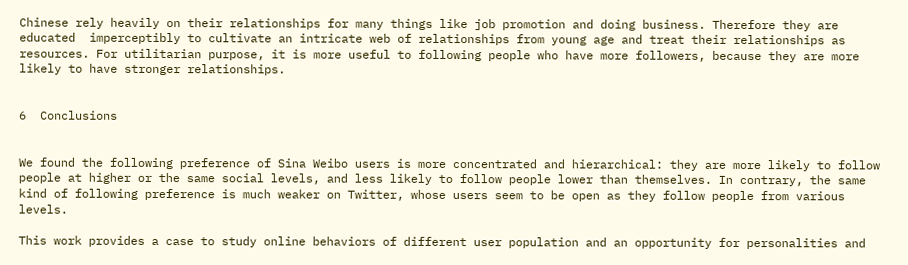Chinese rely heavily on their relationships for many things like job promotion and doing business. Therefore they are educated  imperceptibly to cultivate an intricate web of relationships from young age and treat their relationships as resources. For utilitarian purpose, it is more useful to following people who have more followers, because they are more likely to have stronger relationships.


6  Conclusions


We found the following preference of Sina Weibo users is more concentrated and hierarchical: they are more likely to follow people at higher or the same social levels, and less likely to follow people lower than themselves. In contrary, the same kind of following preference is much weaker on Twitter, whose users seem to be open as they follow people from various levels.

This work provides a case to study online behaviors of different user population and an opportunity for personalities and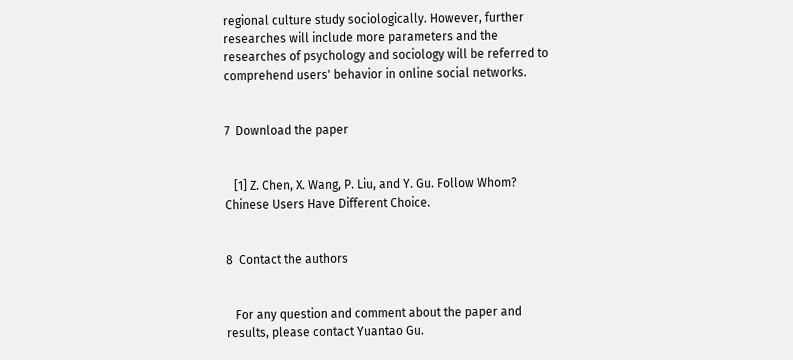regional culture study sociologically. However, further researches will include more parameters and the researches of psychology and sociology will be referred to comprehend users' behavior in online social networks.


7  Download the paper


   [1] Z. Chen, X. Wang, P. Liu, and Y. Gu. Follow Whom? Chinese Users Have Different Choice.


8  Contact the authors


   For any question and comment about the paper and results, please contact Yuantao Gu.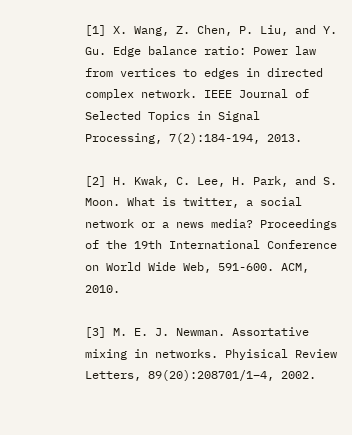[1] X. Wang, Z. Chen, P. Liu, and Y. Gu. Edge balance ratio: Power law from vertices to edges in directed complex network. IEEE Journal of Selected Topics in Signal Processing, 7(2):184-194, 2013.

[2] H. Kwak, C. Lee, H. Park, and S. Moon. What is twitter, a social network or a news media? Proceedings of the 19th International Conference on World Wide Web, 591-600. ACM, 2010.

[3] M. E. J. Newman. Assortative mixing in networks. Phyisical Review Letters, 89(20):208701/1–4, 2002.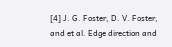[4] J. G. Foster, D. V. Foster, and et al. Edge direction and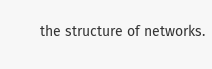the structure of networks.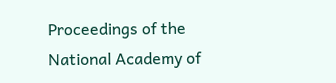Proceedings of the National Academy of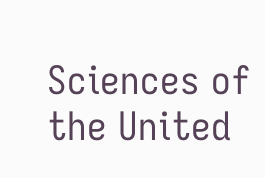Sciences of the United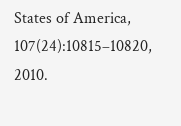States of America, 107(24):10815–10820, 2010.